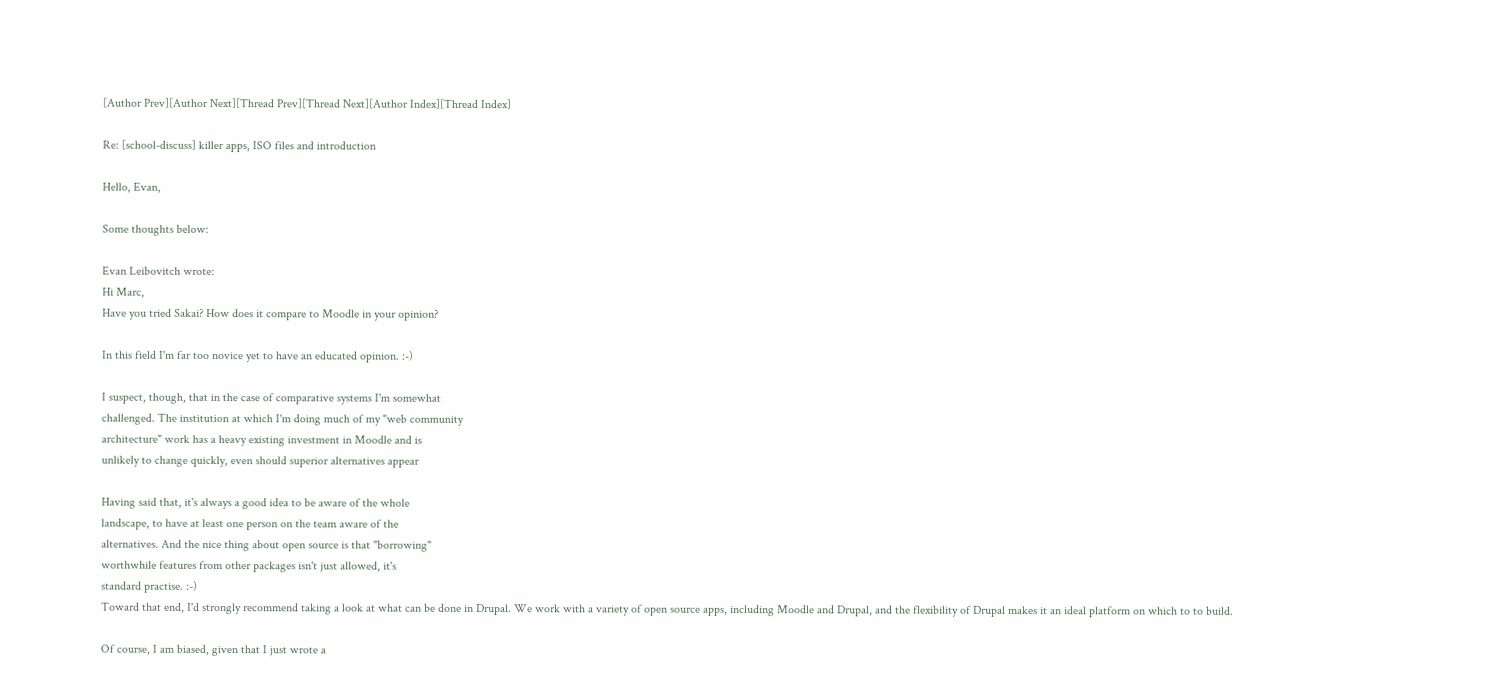[Author Prev][Author Next][Thread Prev][Thread Next][Author Index][Thread Index]

Re: [school-discuss] killer apps, ISO files and introduction

Hello, Evan,

Some thoughts below:

Evan Leibovitch wrote:
Hi Marc,
Have you tried Sakai? How does it compare to Moodle in your opinion?

In this field I'm far too novice yet to have an educated opinion. :-)

I suspect, though, that in the case of comparative systems I'm somewhat
challenged. The institution at which I'm doing much of my "web community
architecture" work has a heavy existing investment in Moodle and is
unlikely to change quickly, even should superior alternatives appear

Having said that, it's always a good idea to be aware of the whole
landscape, to have at least one person on the team aware of the
alternatives. And the nice thing about open source is that "borrowing"
worthwhile features from other packages isn't just allowed, it's
standard practise. :-)
Toward that end, I'd strongly recommend taking a look at what can be done in Drupal. We work with a variety of open source apps, including Moodle and Drupal, and the flexibility of Drupal makes it an ideal platform on which to to build.

Of course, I am biased, given that I just wrote a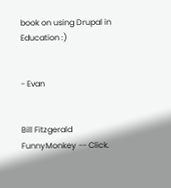book on using Drupal in Education :)


- Evan


Bill Fitzgerald
FunnyMonkey -- Click.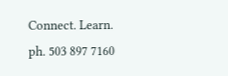Connect. Learn.
ph. 503 897 7160